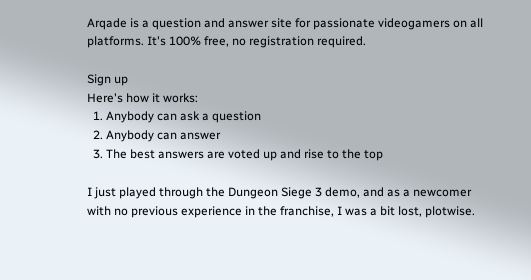Arqade is a question and answer site for passionate videogamers on all platforms. It's 100% free, no registration required.

Sign up
Here's how it works:
  1. Anybody can ask a question
  2. Anybody can answer
  3. The best answers are voted up and rise to the top

I just played through the Dungeon Siege 3 demo, and as a newcomer with no previous experience in the franchise, I was a bit lost, plotwise.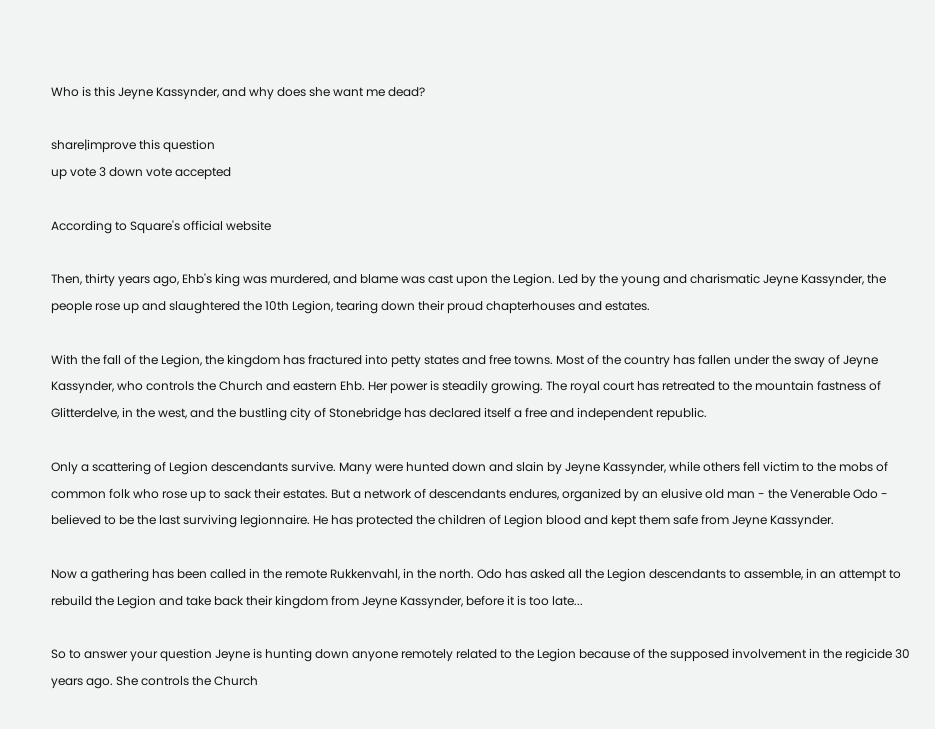Who is this Jeyne Kassynder, and why does she want me dead?

share|improve this question
up vote 3 down vote accepted

According to Square's official website

Then, thirty years ago, Ehb's king was murdered, and blame was cast upon the Legion. Led by the young and charismatic Jeyne Kassynder, the people rose up and slaughtered the 10th Legion, tearing down their proud chapterhouses and estates.

With the fall of the Legion, the kingdom has fractured into petty states and free towns. Most of the country has fallen under the sway of Jeyne Kassynder, who controls the Church and eastern Ehb. Her power is steadily growing. The royal court has retreated to the mountain fastness of Glitterdelve, in the west, and the bustling city of Stonebridge has declared itself a free and independent republic.

Only a scattering of Legion descendants survive. Many were hunted down and slain by Jeyne Kassynder, while others fell victim to the mobs of common folk who rose up to sack their estates. But a network of descendants endures, organized by an elusive old man - the Venerable Odo - believed to be the last surviving legionnaire. He has protected the children of Legion blood and kept them safe from Jeyne Kassynder.

Now a gathering has been called in the remote Rukkenvahl, in the north. Odo has asked all the Legion descendants to assemble, in an attempt to rebuild the Legion and take back their kingdom from Jeyne Kassynder, before it is too late...

So to answer your question Jeyne is hunting down anyone remotely related to the Legion because of the supposed involvement in the regicide 30 years ago. She controls the Church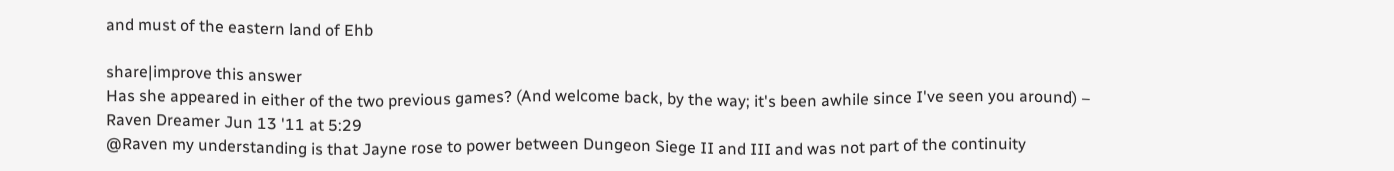and must of the eastern land of Ehb

share|improve this answer
Has she appeared in either of the two previous games? (And welcome back, by the way; it's been awhile since I've seen you around) – Raven Dreamer Jun 13 '11 at 5:29
@Raven my understanding is that Jayne rose to power between Dungeon Siege II and III and was not part of the continuity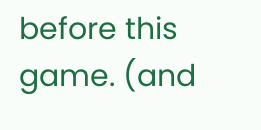before this game. (and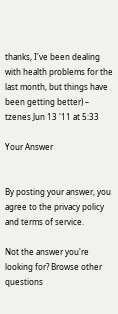thanks, I've been dealing with health problems for the last month, but things have been getting better) – tzenes Jun 13 '11 at 5:33

Your Answer


By posting your answer, you agree to the privacy policy and terms of service.

Not the answer you're looking for? Browse other questions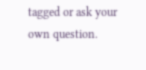tagged or ask your own question.